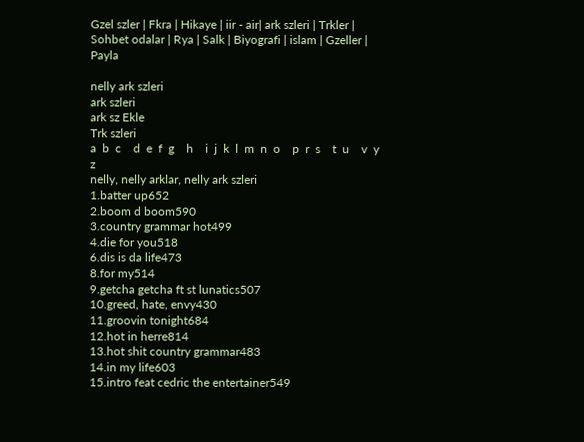Gzel szler | Fkra | Hikaye | iir - air| ark szleri | Trkler | Sohbet odalar | Rya | Salk | Biyografi | islam | Gzeller | Payla

nelly ark szleri
ark szleri
ark sz Ekle
Trk szleri
a  b  c    d  e  f  g    h    i  j  k  l  m  n  o    p  r  s    t  u    v  y  z
nelly, nelly arklar, nelly ark szleri
1.batter up652
2.boom d boom590
3.country grammar hot499
4.die for you518
6.dis is da life473
8.for my514
9.getcha getcha ft st lunatics507
10.greed, hate, envy430
11.groovin tonight684
12.hot in herre814
13.hot shit country grammar483
14.in my life603
15.intro feat cedric the entertainer549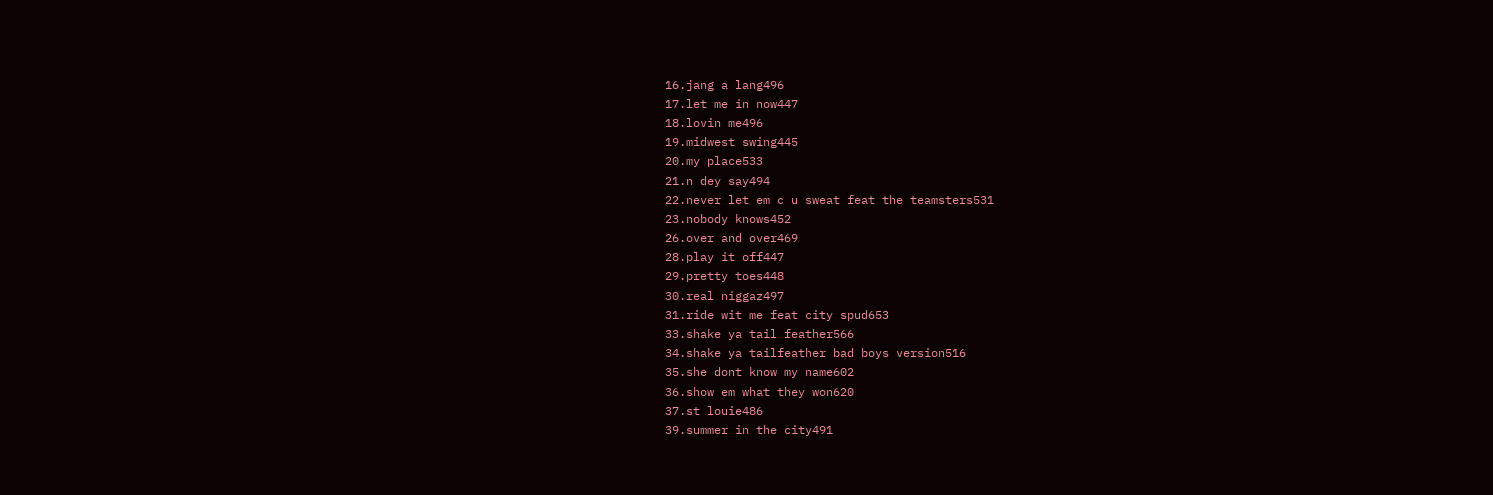16.jang a lang496
17.let me in now447
18.lovin me496
19.midwest swing445
20.my place533
21.n dey say494
22.never let em c u sweat feat the teamsters531
23.nobody knows452
26.over and over469
28.play it off447
29.pretty toes448
30.real niggaz497
31.ride wit me feat city spud653
33.shake ya tail feather566
34.shake ya tailfeather bad boys version516
35.she dont know my name602
36.show em what they won620
37.st louie486
39.summer in the city491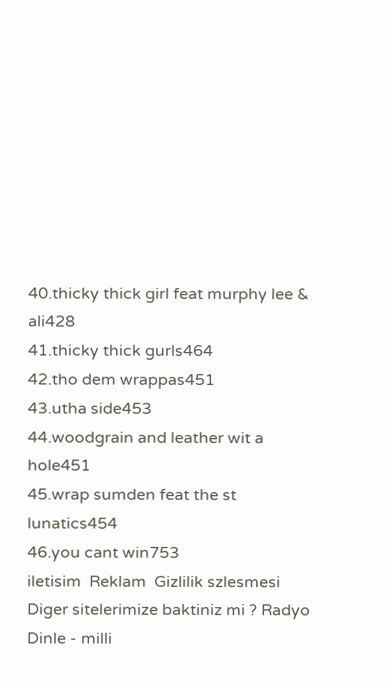40.thicky thick girl feat murphy lee & ali428
41.thicky thick gurls464
42.tho dem wrappas451
43.utha side453
44.woodgrain and leather wit a hole451
45.wrap sumden feat the st lunatics454
46.you cant win753
iletisim  Reklam  Gizlilik szlesmesi
Diger sitelerimize baktiniz mi ? Radyo Dinle - milli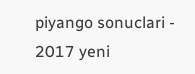piyango sonuclari - 2017 yeni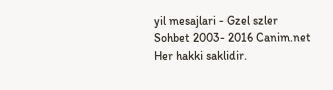yil mesajlari - Gzel szler Sohbet 2003- 2016 Canim.net Her hakki saklidir.